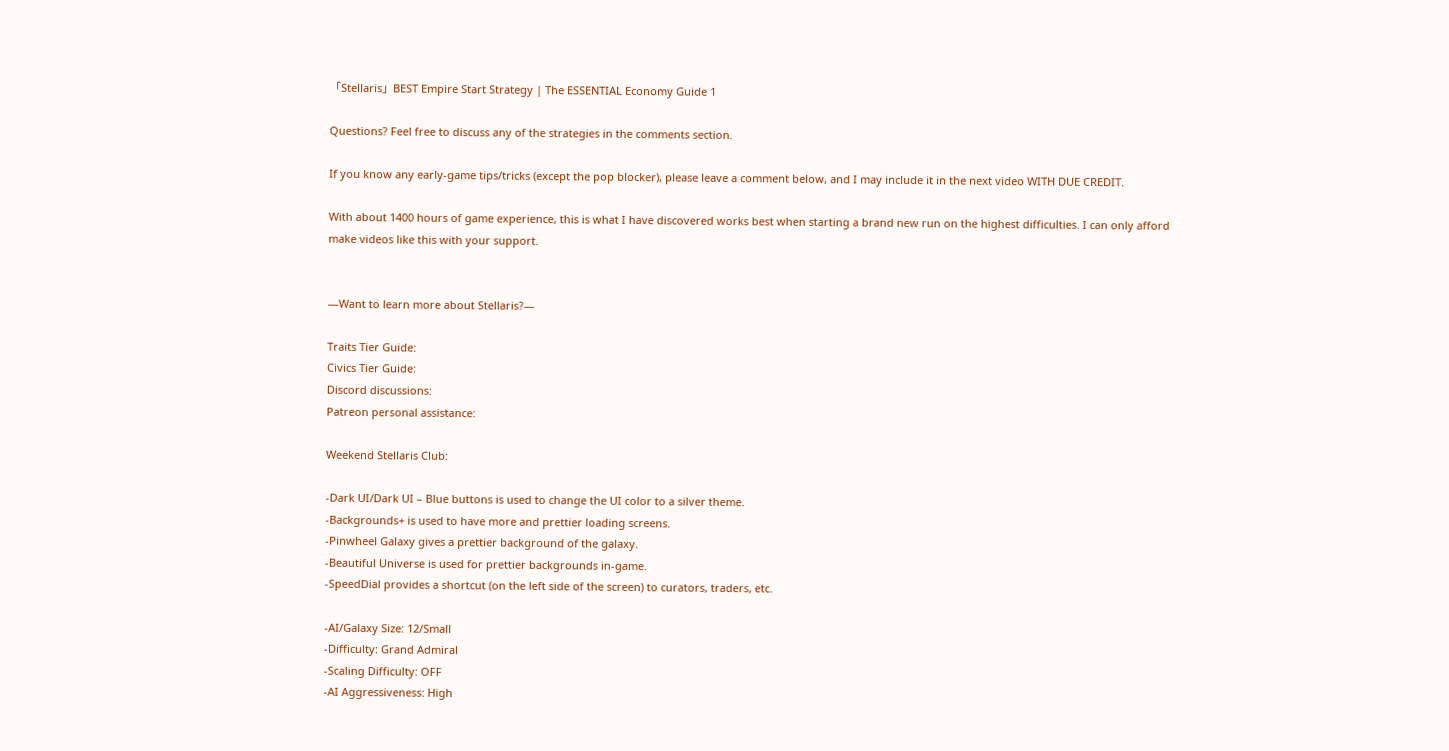「Stellaris」BEST Empire Start Strategy | The ESSENTIAL Economy Guide 1

Questions? Feel free to discuss any of the strategies in the comments section.

If you know any early-game tips/tricks (except the pop blocker), please leave a comment below, and I may include it in the next video WITH DUE CREDIT.

With about 1400 hours of game experience, this is what I have discovered works best when starting a brand new run on the highest difficulties. I can only afford make videos like this with your support.


—Want to learn more about Stellaris?—

Traits Tier Guide:
Civics Tier Guide:
Discord discussions:
Patreon personal assistance:

Weekend Stellaris Club:

-Dark UI/Dark UI – Blue buttons is used to change the UI color to a silver theme.
-Backgrounds+ is used to have more and prettier loading screens.
-Pinwheel Galaxy gives a prettier background of the galaxy.
-Beautiful Universe is used for prettier backgrounds in-game.
-SpeedDial provides a shortcut (on the left side of the screen) to curators, traders, etc.

-AI/Galaxy Size: 12/Small
-Difficulty: Grand Admiral
-Scaling Difficulty: OFF
-AI Aggressiveness: High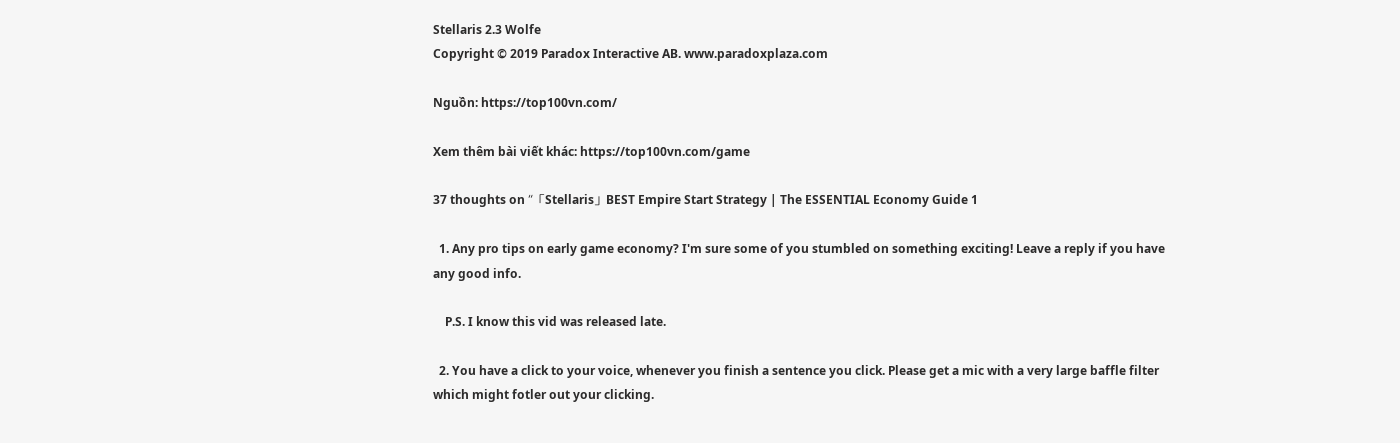Stellaris 2.3 Wolfe
Copyright © 2019 Paradox Interactive AB. www.paradoxplaza.com

Nguồn: https://top100vn.com/

Xem thêm bài viết khác: https://top100vn.com/game

37 thoughts on “「Stellaris」BEST Empire Start Strategy | The ESSENTIAL Economy Guide 1

  1. Any pro tips on early game economy? I'm sure some of you stumbled on something exciting! Leave a reply if you have any good info.

    P.S. I know this vid was released late.

  2. You have a click to your voice, whenever you finish a sentence you click. Please get a mic with a very large baffle filter which might fotler out your clicking.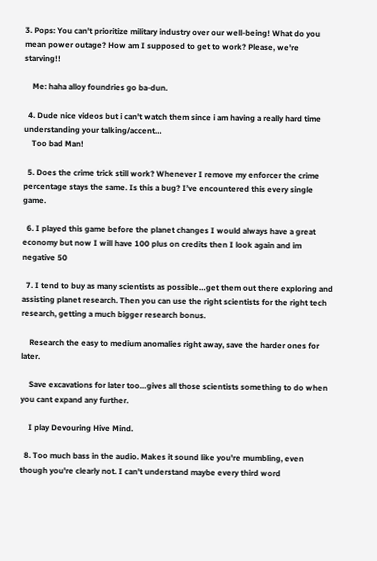3. Pops: You can't prioritize military industry over our well-being! What do you mean power outage? How am I supposed to get to work? Please, we're starving!!

    Me: haha alloy foundries go ba-dun.

  4. Dude nice videos but i can't watch them since i am having a really hard time understanding your talking/accent…
    Too bad Man!

  5. Does the crime trick still work? Whenever I remove my enforcer the crime percentage stays the same. Is this a bug? I’ve encountered this every single game.

  6. I played this game before the planet changes I would always have a great economy but now I will have 100 plus on credits then I look again and im negative 50

  7. I tend to buy as many scientists as possible…get them out there exploring and assisting planet research. Then you can use the right scientists for the right tech research, getting a much bigger research bonus.

    Research the easy to medium anomalies right away, save the harder ones for later.

    Save excavations for later too…gives all those scientists something to do when you cant expand any further.

    I play Devouring Hive Mind.

  8. Too much bass in the audio. Makes it sound like you're mumbling, even though you're clearly not. I can't understand maybe every third word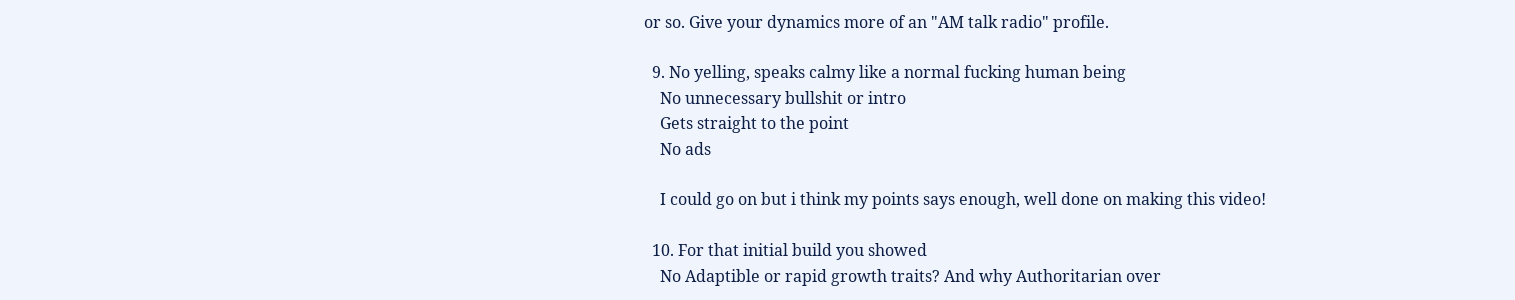or so. Give your dynamics more of an "AM talk radio" profile.

  9. No yelling, speaks calmy like a normal fucking human being
    No unnecessary bullshit or intro
    Gets straight to the point
    No ads

    I could go on but i think my points says enough, well done on making this video!

  10. For that initial build you showed
    No Adaptible or rapid growth traits? And why Authoritarian over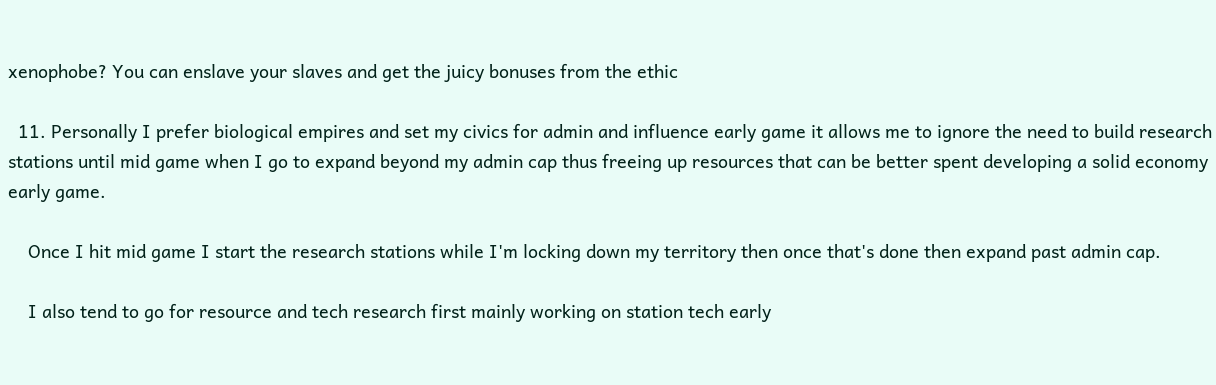xenophobe? You can enslave your slaves and get the juicy bonuses from the ethic

  11. Personally I prefer biological empires and set my civics for admin and influence early game it allows me to ignore the need to build research stations until mid game when I go to expand beyond my admin cap thus freeing up resources that can be better spent developing a solid economy early game.

    Once I hit mid game I start the research stations while I'm locking down my territory then once that's done then expand past admin cap.

    I also tend to go for resource and tech research first mainly working on station tech early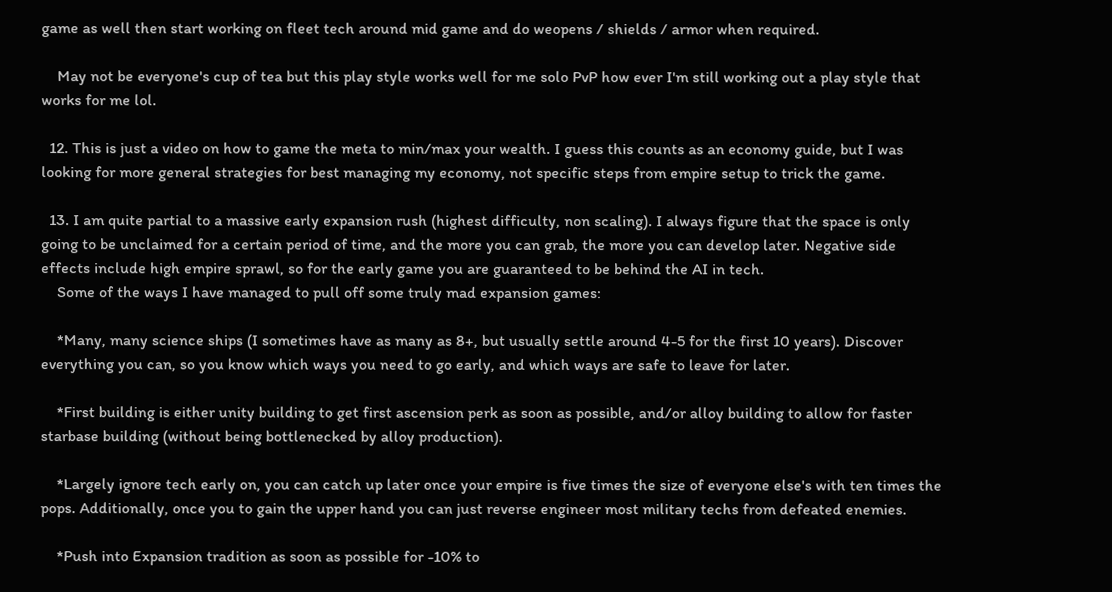game as well then start working on fleet tech around mid game and do weopens / shields / armor when required.

    May not be everyone's cup of tea but this play style works well for me solo PvP how ever I'm still working out a play style that works for me lol.

  12. This is just a video on how to game the meta to min/max your wealth. I guess this counts as an economy guide, but I was looking for more general strategies for best managing my economy, not specific steps from empire setup to trick the game.

  13. I am quite partial to a massive early expansion rush (highest difficulty, non scaling). I always figure that the space is only going to be unclaimed for a certain period of time, and the more you can grab, the more you can develop later. Negative side effects include high empire sprawl, so for the early game you are guaranteed to be behind the AI in tech.
    Some of the ways I have managed to pull off some truly mad expansion games:

    *Many, many science ships (I sometimes have as many as 8+, but usually settle around 4-5 for the first 10 years). Discover everything you can, so you know which ways you need to go early, and which ways are safe to leave for later.

    *First building is either unity building to get first ascension perk as soon as possible, and/or alloy building to allow for faster starbase building (without being bottlenecked by alloy production).

    *Largely ignore tech early on, you can catch up later once your empire is five times the size of everyone else's with ten times the pops. Additionally, once you to gain the upper hand you can just reverse engineer most military techs from defeated enemies.

    *Push into Expansion tradition as soon as possible for -10% to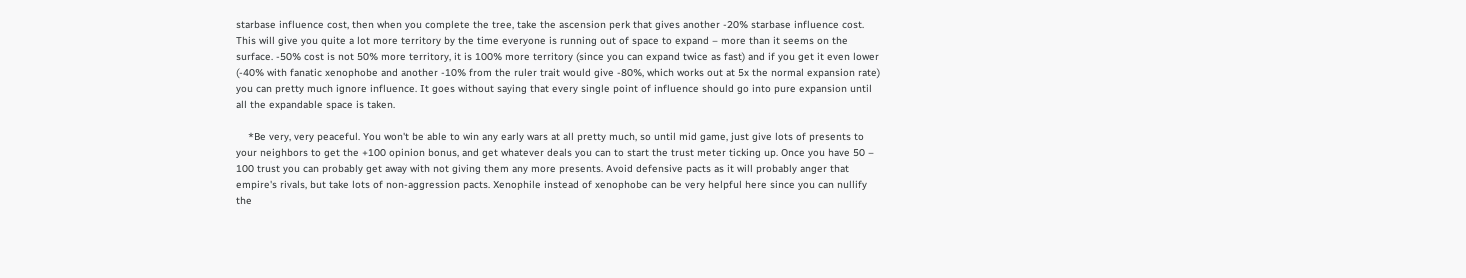starbase influence cost, then when you complete the tree, take the ascension perk that gives another -20% starbase influence cost. This will give you quite a lot more territory by the time everyone is running out of space to expand – more than it seems on the surface. -50% cost is not 50% more territory, it is 100% more territory (since you can expand twice as fast) and if you get it even lower (-40% with fanatic xenophobe and another -10% from the ruler trait would give -80%, which works out at 5x the normal expansion rate) you can pretty much ignore influence. It goes without saying that every single point of influence should go into pure expansion until all the expandable space is taken.

    *Be very, very peaceful. You won't be able to win any early wars at all pretty much, so until mid game, just give lots of presents to your neighbors to get the +100 opinion bonus, and get whatever deals you can to start the trust meter ticking up. Once you have 50 – 100 trust you can probably get away with not giving them any more presents. Avoid defensive pacts as it will probably anger that empire's rivals, but take lots of non-aggression pacts. Xenophile instead of xenophobe can be very helpful here since you can nullify the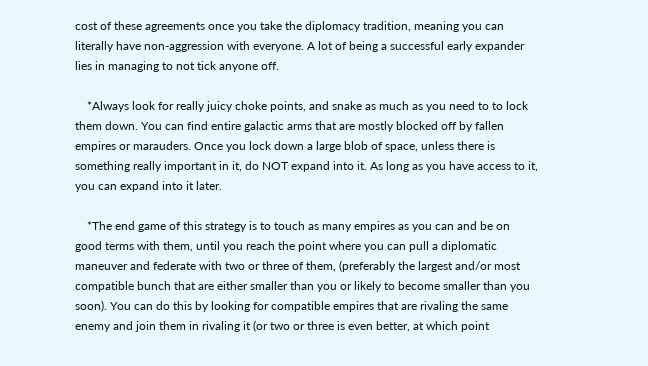cost of these agreements once you take the diplomacy tradition, meaning you can literally have non-aggression with everyone. A lot of being a successful early expander lies in managing to not tick anyone off.

    *Always look for really juicy choke points, and snake as much as you need to to lock them down. You can find entire galactic arms that are mostly blocked off by fallen empires or marauders. Once you lock down a large blob of space, unless there is something really important in it, do NOT expand into it. As long as you have access to it, you can expand into it later.

    *The end game of this strategy is to touch as many empires as you can and be on good terms with them, until you reach the point where you can pull a diplomatic maneuver and federate with two or three of them, (preferably the largest and/or most compatible bunch that are either smaller than you or likely to become smaller than you soon). You can do this by looking for compatible empires that are rivaling the same enemy and join them in rivaling it (or two or three is even better, at which point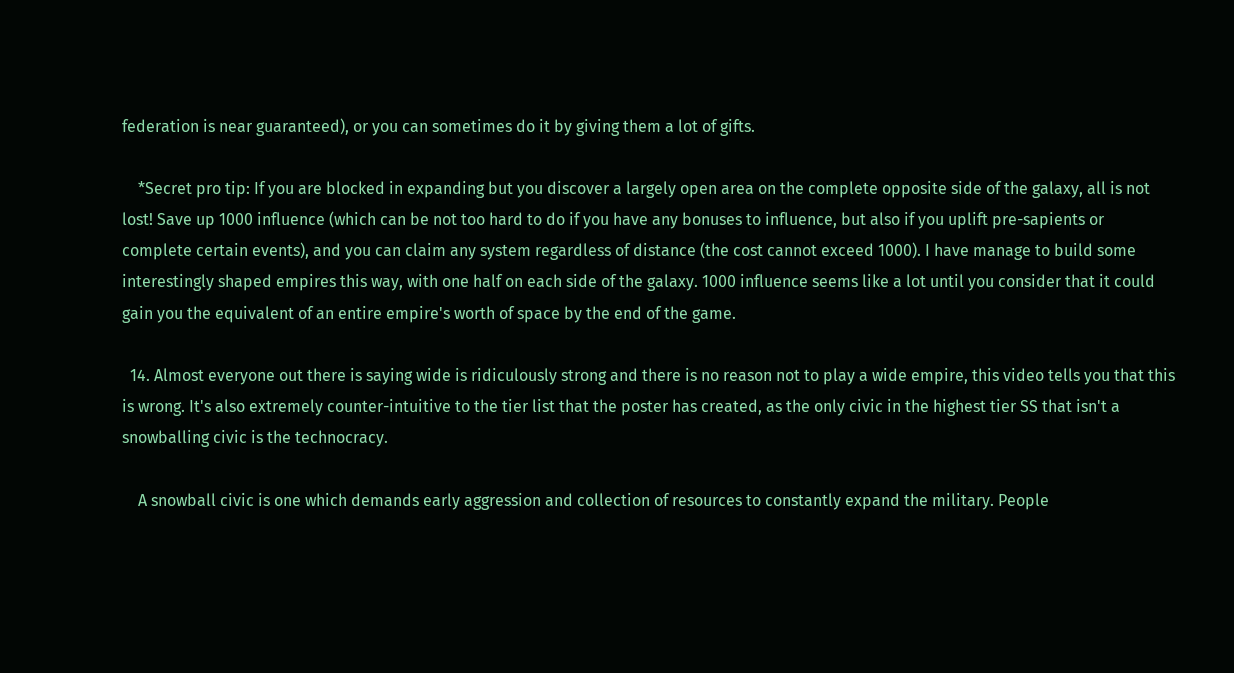federation is near guaranteed), or you can sometimes do it by giving them a lot of gifts.

    *Secret pro tip: If you are blocked in expanding but you discover a largely open area on the complete opposite side of the galaxy, all is not lost! Save up 1000 influence (which can be not too hard to do if you have any bonuses to influence, but also if you uplift pre-sapients or complete certain events), and you can claim any system regardless of distance (the cost cannot exceed 1000). I have manage to build some interestingly shaped empires this way, with one half on each side of the galaxy. 1000 influence seems like a lot until you consider that it could gain you the equivalent of an entire empire's worth of space by the end of the game.

  14. Almost everyone out there is saying wide is ridiculously strong and there is no reason not to play a wide empire, this video tells you that this is wrong. It's also extremely counter-intuitive to the tier list that the poster has created, as the only civic in the highest tier SS that isn't a snowballing civic is the technocracy.

    A snowball civic is one which demands early aggression and collection of resources to constantly expand the military. People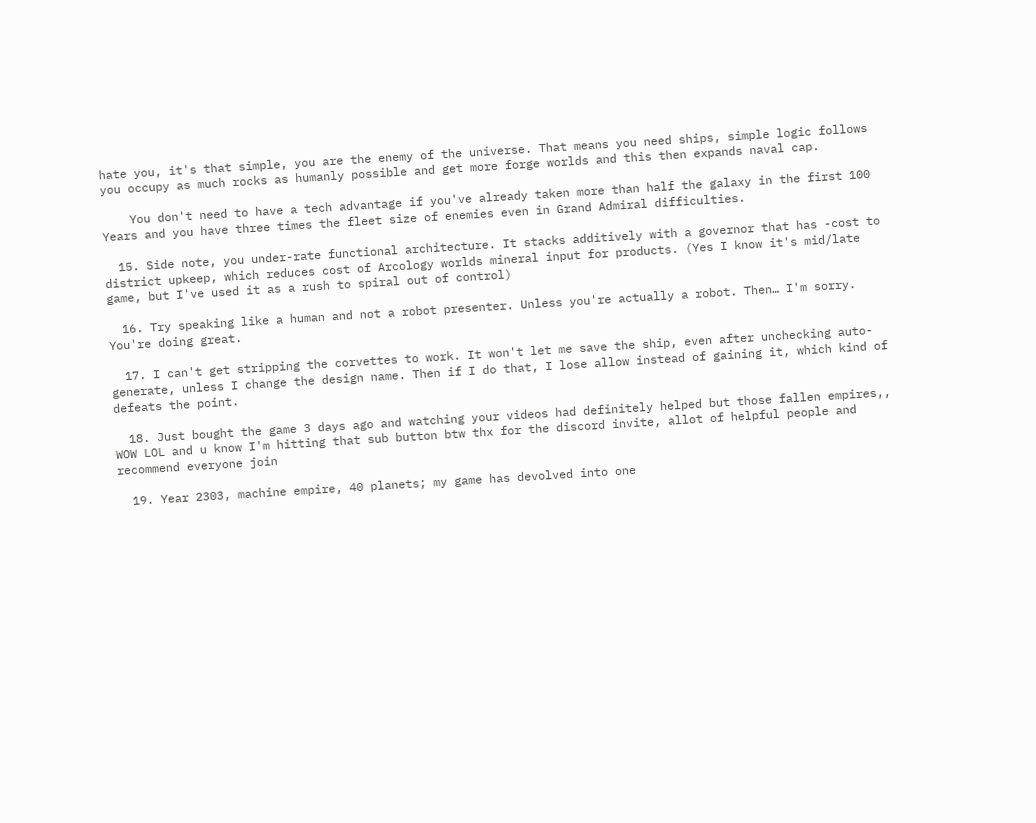hate you, it's that simple, you are the enemy of the universe. That means you need ships, simple logic follows you occupy as much rocks as humanly possible and get more forge worlds and this then expands naval cap.

    You don't need to have a tech advantage if you've already taken more than half the galaxy in the first 100 Years and you have three times the fleet size of enemies even in Grand Admiral difficulties.

  15. Side note, you under-rate functional architecture. It stacks additively with a governor that has -cost to district upkeep, which reduces cost of Arcology worlds mineral input for products. (Yes I know it's mid/late game, but I've used it as a rush to spiral out of control)

  16. Try speaking like a human and not a robot presenter. Unless you're actually a robot. Then… I'm sorry. You're doing great.

  17. I can't get stripping the corvettes to work. It won't let me save the ship, even after unchecking auto-generate, unless I change the design name. Then if I do that, I lose allow instead of gaining it, which kind of defeats the point.

  18. Just bought the game 3 days ago and watching your videos had definitely helped but those fallen empires,, WOW LOL and u know I'm hitting that sub button btw thx for the discord invite, allot of helpful people and recommend everyone join

  19. Year 2303, machine empire, 40 planets; my game has devolved into one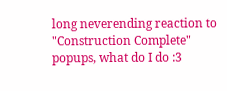long neverending reaction to "Construction Complete" popups, what do I do :3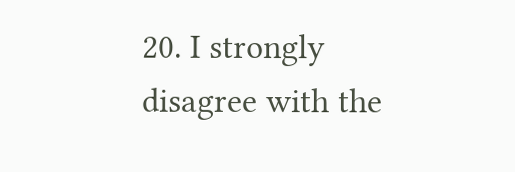20. I strongly disagree with the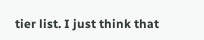tier list. I just think that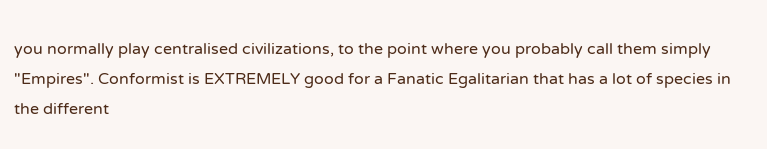you normally play centralised civilizations, to the point where you probably call them simply "Empires". Conformist is EXTREMELY good for a Fanatic Egalitarian that has a lot of species in the different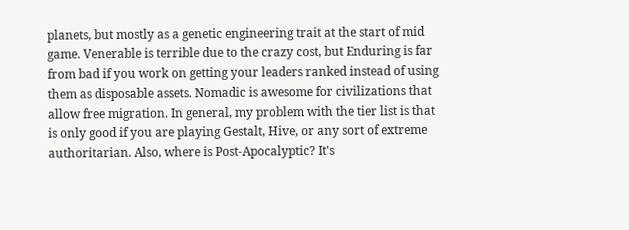planets, but mostly as a genetic engineering trait at the start of mid game. Venerable is terrible due to the crazy cost, but Enduring is far from bad if you work on getting your leaders ranked instead of using them as disposable assets. Nomadic is awesome for civilizations that allow free migration. In general, my problem with the tier list is that is only good if you are playing Gestalt, Hive, or any sort of extreme authoritarian. Also, where is Post-Apocalyptic? It's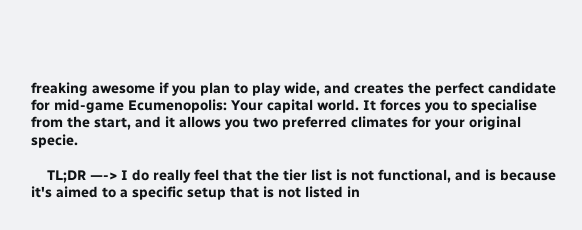freaking awesome if you plan to play wide, and creates the perfect candidate for mid-game Ecumenopolis: Your capital world. It forces you to specialise from the start, and it allows you two preferred climates for your original specie.

    TL;DR —-> I do really feel that the tier list is not functional, and is because it's aimed to a specific setup that is not listed in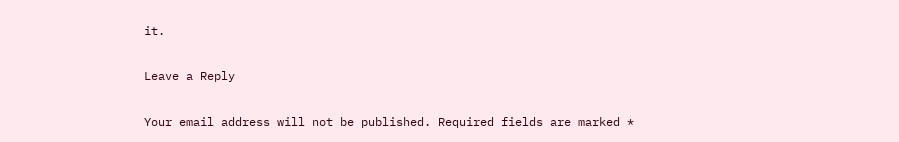it.

Leave a Reply

Your email address will not be published. Required fields are marked *